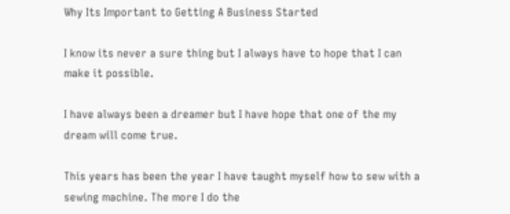Why Its Important to Getting A Business Started

I know its never a sure thing but I always have to hope that I can make it possible.

I have always been a dreamer but I have hope that one of the my dream will come true.

This years has been the year I have taught myself how to sew with a sewing machine. The more I do the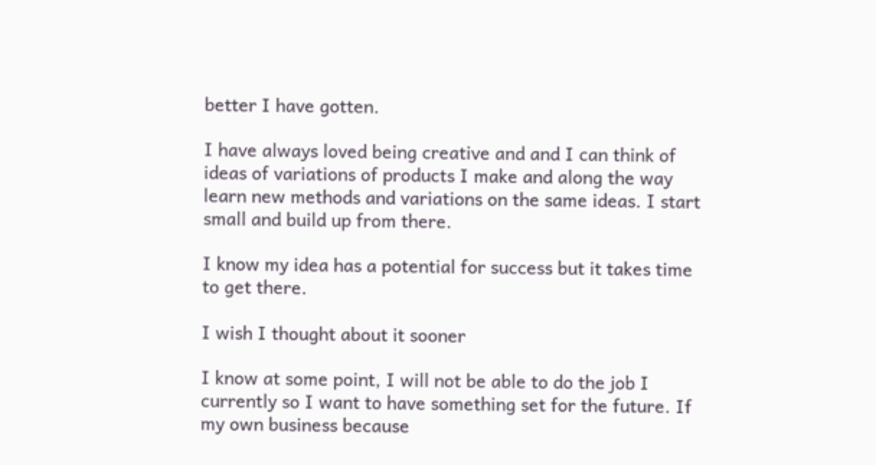better I have gotten.

I have always loved being creative and and I can think of ideas of variations of products I make and along the way learn new methods and variations on the same ideas. I start small and build up from there.

I know my idea has a potential for success but it takes time to get there.

I wish I thought about it sooner

I know at some point, I will not be able to do the job I currently so I want to have something set for the future. If my own business because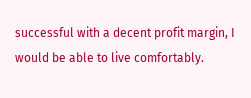successful with a decent profit margin, I would be able to live comfortably.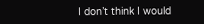I don’t think I would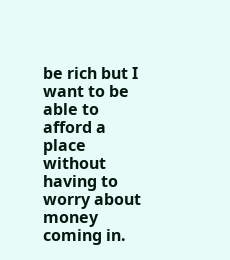be rich but I want to be able to afford a place without having to worry about money coming in.